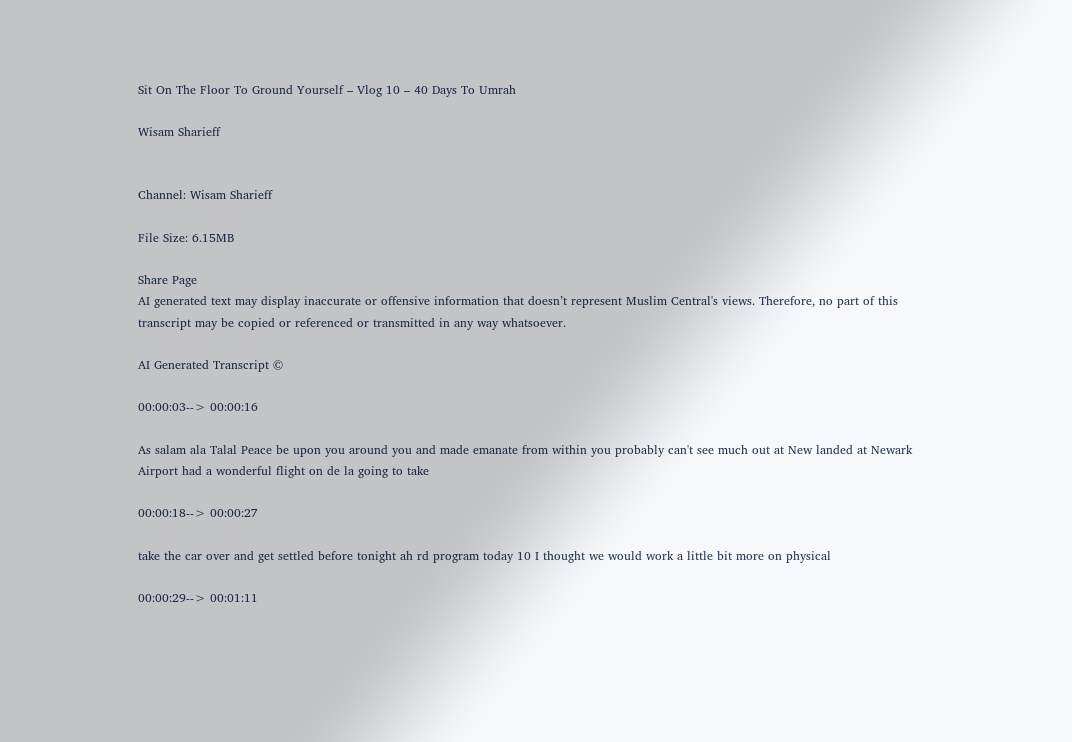Sit On The Floor To Ground Yourself – Vlog 10 – 40 Days To Umrah

Wisam Sharieff


Channel: Wisam Sharieff

File Size: 6.15MB

Share Page
AI generated text may display inaccurate or offensive information that doesn’t represent Muslim Central's views. Therefore, no part of this transcript may be copied or referenced or transmitted in any way whatsoever.

AI Generated Transcript ©

00:00:03--> 00:00:16

As salam ala Talal Peace be upon you around you and made emanate from within you probably can't see much out at New landed at Newark Airport had a wonderful flight on de la going to take

00:00:18--> 00:00:27

take the car over and get settled before tonight ah rd program today 10 I thought we would work a little bit more on physical

00:00:29--> 00:01:11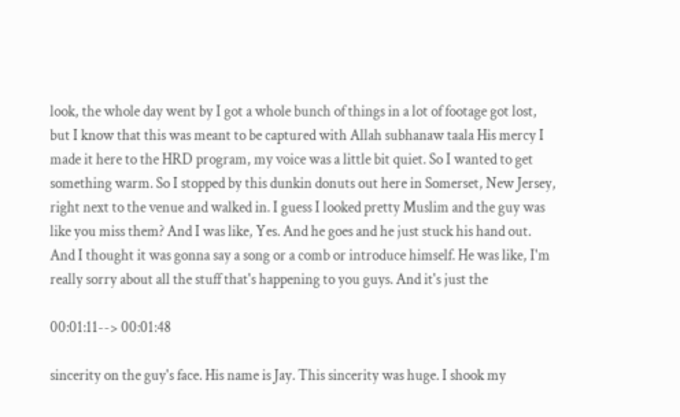look, the whole day went by I got a whole bunch of things in a lot of footage got lost, but I know that this was meant to be captured with Allah subhanaw taala His mercy I made it here to the HRD program, my voice was a little bit quiet. So I wanted to get something warm. So I stopped by this dunkin donuts out here in Somerset, New Jersey, right next to the venue and walked in. I guess I looked pretty Muslim and the guy was like you miss them? And I was like, Yes. And he goes and he just stuck his hand out. And I thought it was gonna say a song or a comb or introduce himself. He was like, I'm really sorry about all the stuff that's happening to you guys. And it's just the

00:01:11--> 00:01:48

sincerity on the guy's face. His name is Jay. This sincerity was huge. I shook my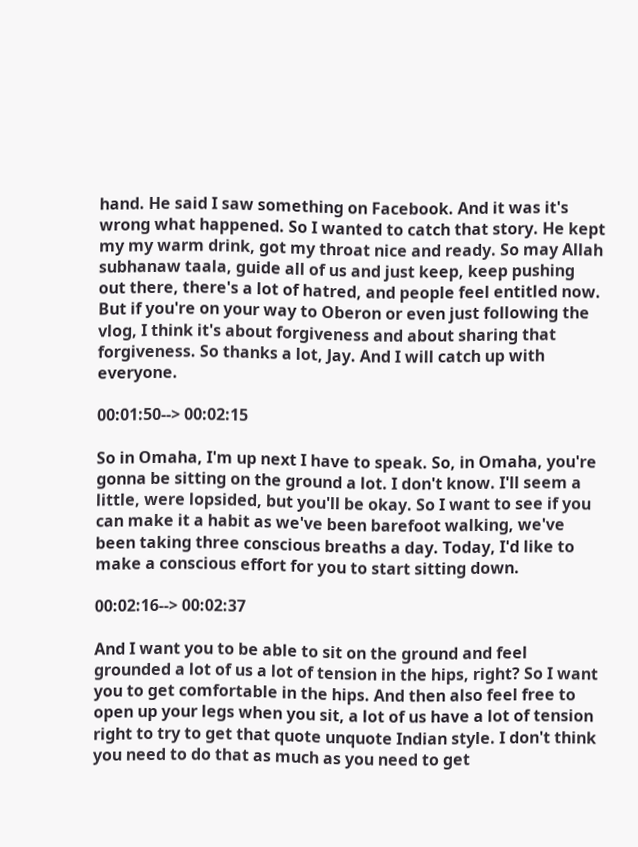hand. He said I saw something on Facebook. And it was it's wrong what happened. So I wanted to catch that story. He kept my my warm drink, got my throat nice and ready. So may Allah subhanaw taala, guide all of us and just keep, keep pushing out there, there's a lot of hatred, and people feel entitled now. But if you're on your way to Oberon or even just following the vlog, I think it's about forgiveness and about sharing that forgiveness. So thanks a lot, Jay. And I will catch up with everyone.

00:01:50--> 00:02:15

So in Omaha, I'm up next I have to speak. So, in Omaha, you're gonna be sitting on the ground a lot. I don't know. I'll seem a little, were lopsided, but you'll be okay. So I want to see if you can make it a habit as we've been barefoot walking, we've been taking three conscious breaths a day. Today, I'd like to make a conscious effort for you to start sitting down.

00:02:16--> 00:02:37

And I want you to be able to sit on the ground and feel grounded a lot of us a lot of tension in the hips, right? So I want you to get comfortable in the hips. And then also feel free to open up your legs when you sit, a lot of us have a lot of tension right to try to get that quote unquote Indian style. I don't think you need to do that as much as you need to get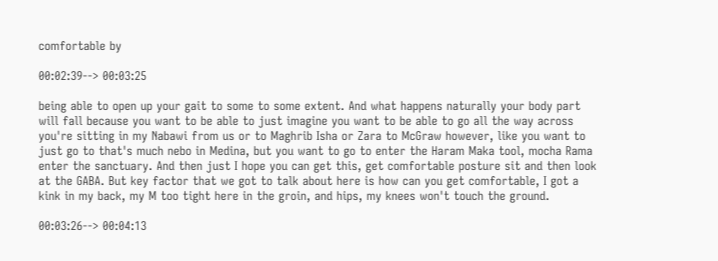comfortable by

00:02:39--> 00:03:25

being able to open up your gait to some to some extent. And what happens naturally your body part will fall because you want to be able to just imagine you want to be able to go all the way across you're sitting in my Nabawi from us or to Maghrib Isha or Zara to McGraw however, like you want to just go to that's much nebo in Medina, but you want to go to enter the Haram Maka tool, mocha Rama enter the sanctuary. And then just I hope you can get this, get comfortable posture sit and then look at the GABA. But key factor that we got to talk about here is how can you get comfortable, I got a kink in my back, my M too tight here in the groin, and hips, my knees won't touch the ground.

00:03:26--> 00:04:13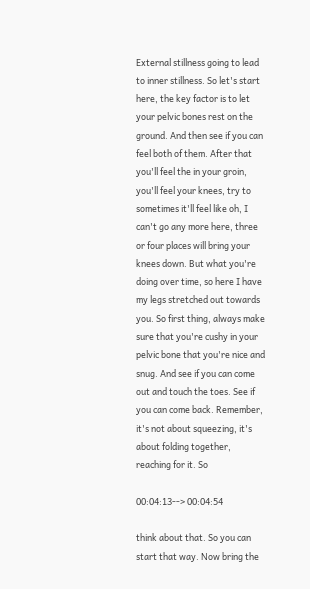External stillness going to lead to inner stillness. So let's start here, the key factor is to let your pelvic bones rest on the ground. And then see if you can feel both of them. After that you'll feel the in your groin, you'll feel your knees, try to sometimes it'll feel like oh, I can't go any more here, three or four places will bring your knees down. But what you're doing over time, so here I have my legs stretched out towards you. So first thing, always make sure that you're cushy in your pelvic bone that you're nice and snug. And see if you can come out and touch the toes. See if you can come back. Remember, it's not about squeezing, it's about folding together, reaching for it. So

00:04:13--> 00:04:54

think about that. So you can start that way. Now bring the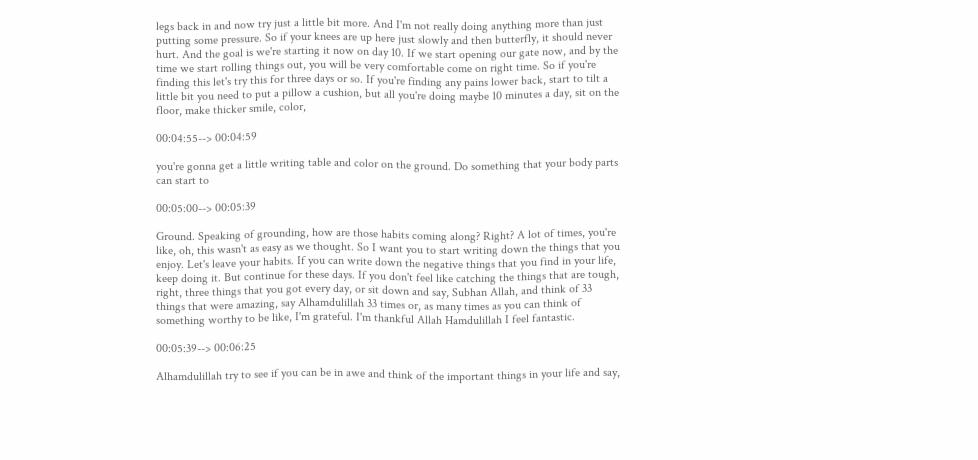legs back in and now try just a little bit more. And I'm not really doing anything more than just putting some pressure. So if your knees are up here just slowly and then butterfly, it should never hurt. And the goal is we're starting it now on day 10. If we start opening our gate now, and by the time we start rolling things out, you will be very comfortable come on right time. So if you're finding this let's try this for three days or so. If you're finding any pains lower back, start to tilt a little bit you need to put a pillow a cushion, but all you're doing maybe 10 minutes a day, sit on the floor, make thicker smile, color,

00:04:55--> 00:04:59

you're gonna get a little writing table and color on the ground. Do something that your body parts can start to

00:05:00--> 00:05:39

Ground. Speaking of grounding, how are those habits coming along? Right? A lot of times, you're like, oh, this wasn't as easy as we thought. So I want you to start writing down the things that you enjoy. Let's leave your habits. If you can write down the negative things that you find in your life, keep doing it. But continue for these days. If you don't feel like catching the things that are tough, right, three things that you got every day, or sit down and say, Subhan Allah, and think of 33 things that were amazing, say Alhamdulillah 33 times or, as many times as you can think of something worthy to be like, I'm grateful. I'm thankful Allah Hamdulillah I feel fantastic.

00:05:39--> 00:06:25

Alhamdulillah try to see if you can be in awe and think of the important things in your life and say,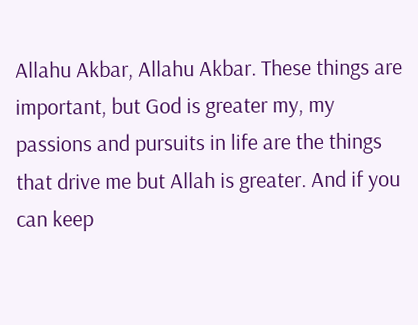Allahu Akbar, Allahu Akbar. These things are important, but God is greater my, my passions and pursuits in life are the things that drive me but Allah is greater. And if you can keep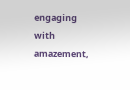engaging with amazement,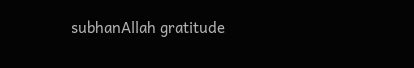subhanAllah gratitude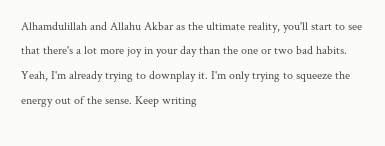Alhamdulillah and Allahu Akbar as the ultimate reality, you'll start to see that there's a lot more joy in your day than the one or two bad habits. Yeah, I'm already trying to downplay it. I'm only trying to squeeze the energy out of the sense. Keep writing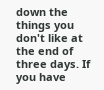down the things you don't like at the end of three days. If you have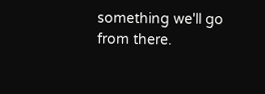something we'll go from there.